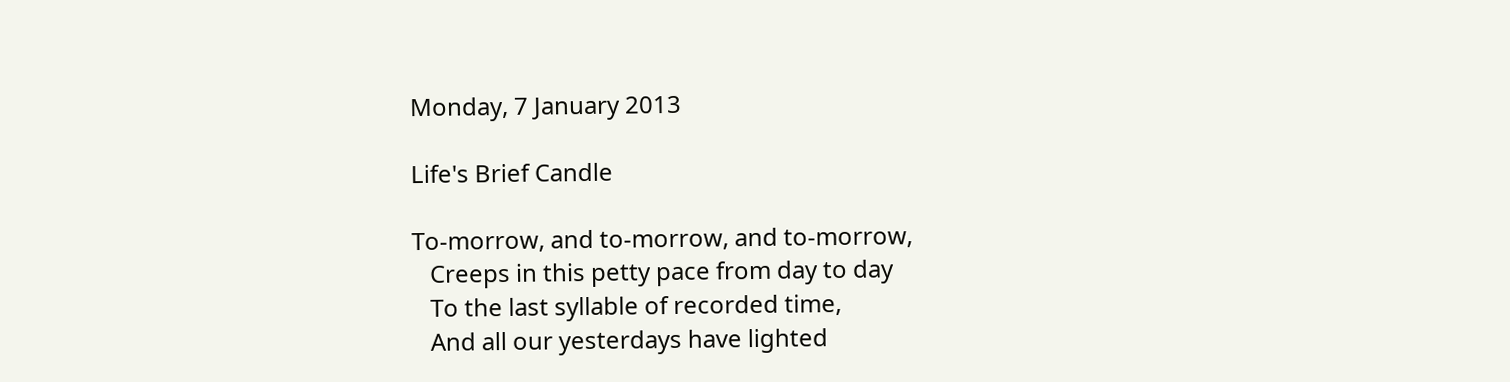Monday, 7 January 2013

Life's Brief Candle

To-morrow, and to-morrow, and to-morrow,
   Creeps in this petty pace from day to day
   To the last syllable of recorded time,
   And all our yesterdays have lighted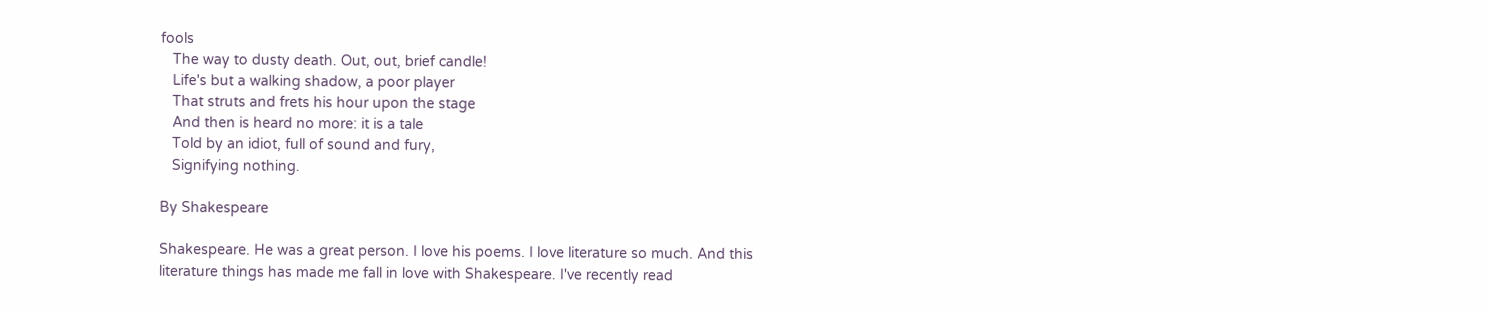fools
   The way to dusty death. Out, out, brief candle!
   Life's but a walking shadow, a poor player
   That struts and frets his hour upon the stage
   And then is heard no more: it is a tale
   Told by an idiot, full of sound and fury,
   Signifying nothing.

By Shakespeare

Shakespeare. He was a great person. I love his poems. I love literature so much. And this literature things has made me fall in love with Shakespeare. I've recently read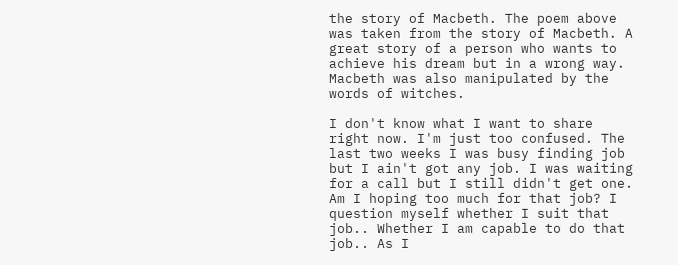the story of Macbeth. The poem above was taken from the story of Macbeth. A great story of a person who wants to achieve his dream but in a wrong way. Macbeth was also manipulated by the words of witches.

I don't know what I want to share right now. I'm just too confused. The last two weeks I was busy finding job but I ain't got any job. I was waiting for a call but I still didn't get one. Am I hoping too much for that job? I question myself whether I suit that job.. Whether I am capable to do that job.. As I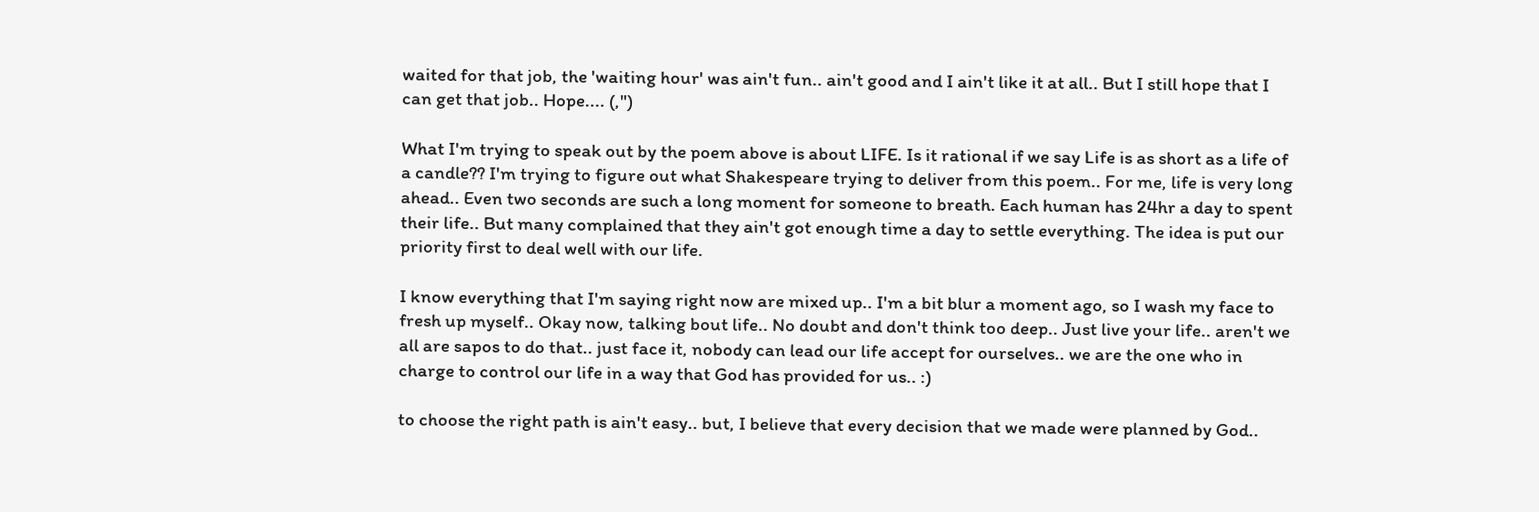waited for that job, the 'waiting hour' was ain't fun.. ain't good and I ain't like it at all.. But I still hope that I can get that job.. Hope.... (,")

What I'm trying to speak out by the poem above is about LIFE. Is it rational if we say Life is as short as a life of a candle?? I'm trying to figure out what Shakespeare trying to deliver from this poem.. For me, life is very long ahead.. Even two seconds are such a long moment for someone to breath. Each human has 24hr a day to spent their life.. But many complained that they ain't got enough time a day to settle everything. The idea is put our priority first to deal well with our life.

I know everything that I'm saying right now are mixed up.. I'm a bit blur a moment ago, so I wash my face to fresh up myself.. Okay now, talking bout life.. No doubt and don't think too deep.. Just live your life.. aren't we all are sapos to do that.. just face it, nobody can lead our life accept for ourselves.. we are the one who in charge to control our life in a way that God has provided for us.. :)

to choose the right path is ain't easy.. but, I believe that every decision that we made were planned by God..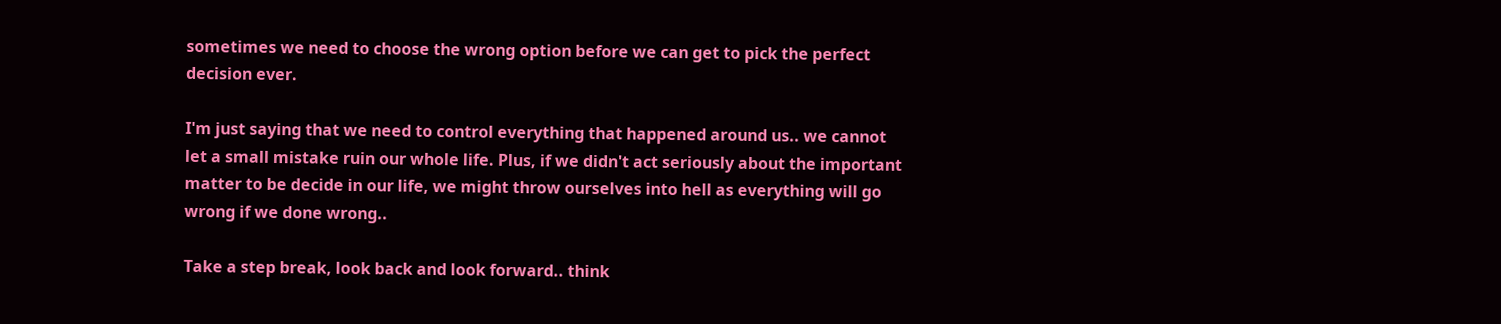sometimes we need to choose the wrong option before we can get to pick the perfect decision ever.

I'm just saying that we need to control everything that happened around us.. we cannot let a small mistake ruin our whole life. Plus, if we didn't act seriously about the important matter to be decide in our life, we might throw ourselves into hell as everything will go wrong if we done wrong..

Take a step break, look back and look forward.. think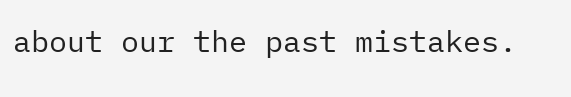about our the past mistakes.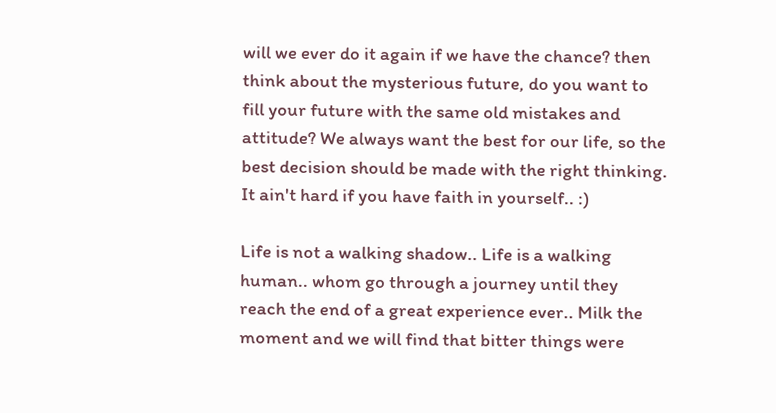will we ever do it again if we have the chance? then think about the mysterious future, do you want to fill your future with the same old mistakes and attitude? We always want the best for our life, so the best decision should be made with the right thinking. It ain't hard if you have faith in yourself.. :)

Life is not a walking shadow.. Life is a walking human.. whom go through a journey until they reach the end of a great experience ever.. Milk the moment and we will find that bitter things were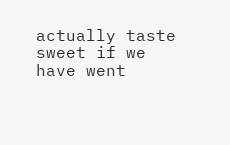actually taste sweet if we have went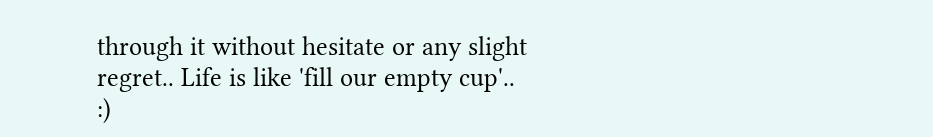through it without hesitate or any slight regret.. Life is like 'fill our empty cup'.. :)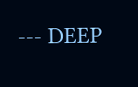--- DEEP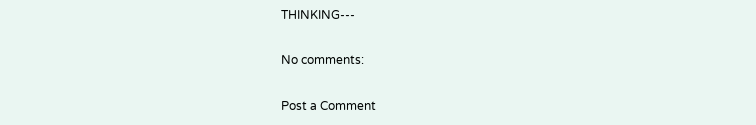THINKING---

No comments:

Post a Comment